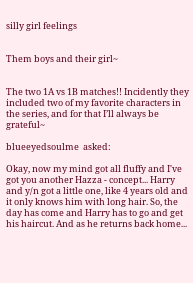silly girl feelings


Them boys and their girl~


The two 1A vs 1B matches!! Incidently they included two of my favorite characters in the series, and for that I’ll always be grateful~

blueeyedsoulme  asked:

Okay, now my mind got all fluffy and I've got you another Hazza - concept... Harry and y/n got a little one, like 4 years old and it only knows him with long hair. So, the day has come and Harry has to go and get his haircut. And as he returns back home...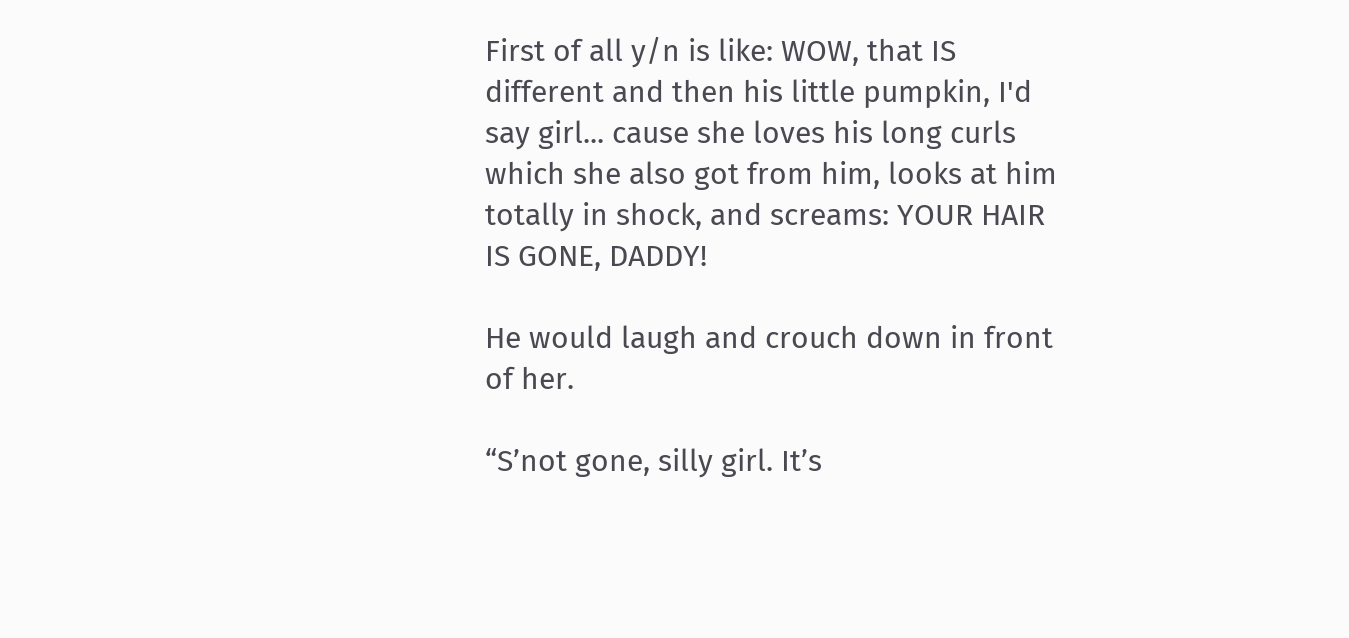First of all y/n is like: WOW, that IS different and then his little pumpkin, I'd say girl... cause she loves his long curls which she also got from him, looks at him totally in shock, and screams: YOUR HAIR IS GONE, DADDY!

He would laugh and crouch down in front of her.

“S’not gone, silly girl. It’s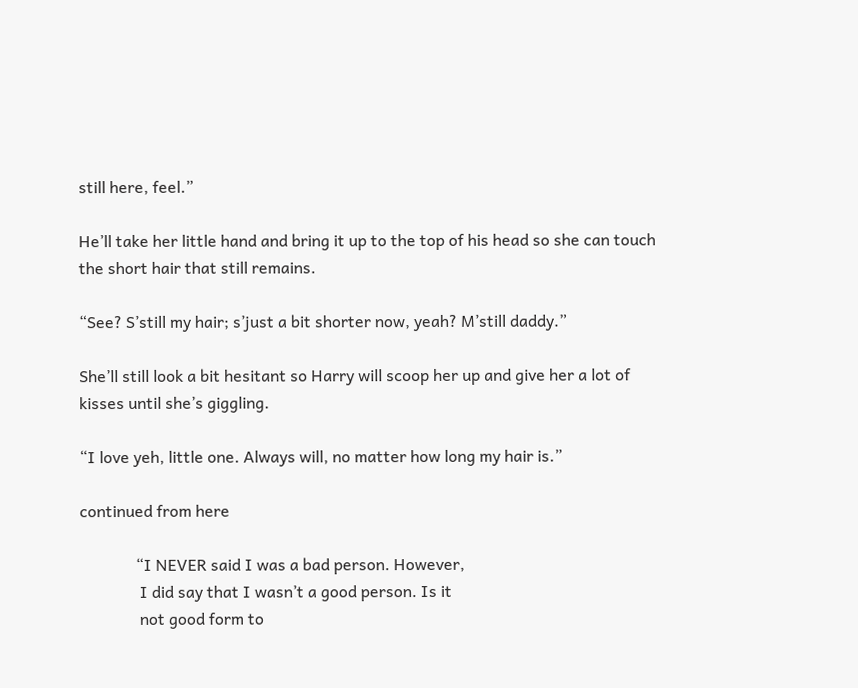still here, feel.”

He’ll take her little hand and bring it up to the top of his head so she can touch the short hair that still remains.

“See? S’still my hair; s’just a bit shorter now, yeah? M’still daddy.”

She’ll still look a bit hesitant so Harry will scoop her up and give her a lot of kisses until she’s giggling.

“I love yeh, little one. Always will, no matter how long my hair is.”

continued from here

              “I NEVER said I was a bad person. However,
               I did say that I wasn’t a good person. Is it
               not good form to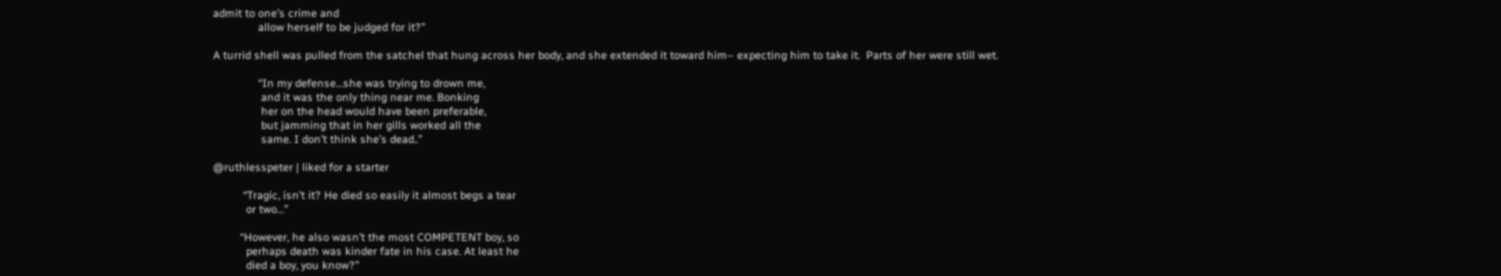admit to one’s crime and
               allow herself to be judged for it?”

A turrid shell was pulled from the satchel that hung across her body, and she extended it toward him– expecting him to take it.  Parts of her were still wet.

               “In my defense…she was trying to drown me,
                and it was the only thing near me. Bonking
                her on the head would have been preferable,
                but jamming that in her gills worked all the
                same. I don’t think she’s dead..”

@ruthlesspeter | liked for a starter

          “Tragic, isn’t it? He died so easily it almost begs a tear
           or two…”

         “However, he also wasn’t the most COMPETENT boy, so
           perhaps death was kinder fate in his case. At least he
           died a boy, you know?”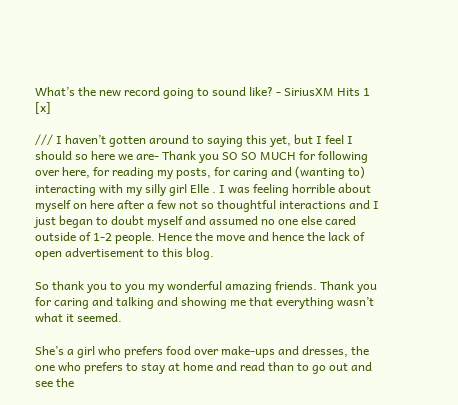What’s the new record going to sound like? - SiriusXM Hits 1 [x]

/// I haven’t gotten around to saying this yet, but I feel I should so here we are- Thank you SO SO MUCH for following over here, for reading my posts, for caring and (wanting to) interacting with my silly girl Elle . I was feeling horrible about myself on here after a few not so thoughtful interactions and I just began to doubt myself and assumed no one else cared outside of 1-2 people. Hence the move and hence the lack of open advertisement to this blog.

So thank you to you my wonderful amazing friends. Thank you for caring and talking and showing me that everything wasn’t what it seemed.

She’s a girl who prefers food over make-ups and dresses, the one who prefers to stay at home and read than to go out and see the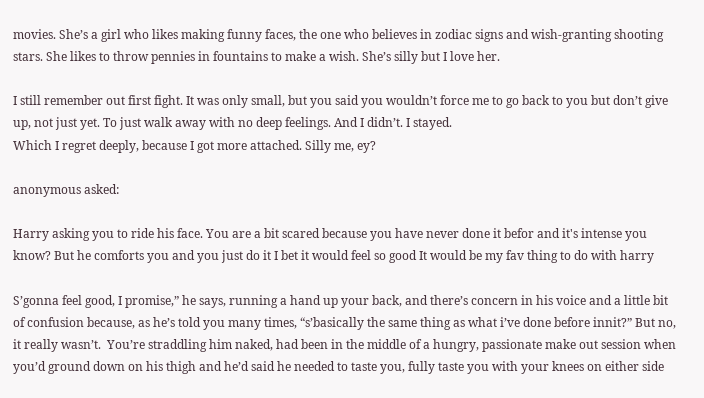movies. She’s a girl who likes making funny faces, the one who believes in zodiac signs and wish-granting shooting stars. She likes to throw pennies in fountains to make a wish. She’s silly but I love her.

I still remember out first fight. It was only small, but you said you wouldn’t force me to go back to you but don’t give up, not just yet. To just walk away with no deep feelings. And I didn’t. I stayed.
Which I regret deeply, because I got more attached. Silly me, ey?

anonymous asked:

Harry asking you to ride his face. You are a bit scared because you have never done it befor and it's intense you know? But he comforts you and you just do it I bet it would feel so good It would be my fav thing to do with harry

S’gonna feel good, I promise,” he says, running a hand up your back, and there’s concern in his voice and a little bit of confusion because, as he’s told you many times, “s’basically the same thing as what i’ve done before innit?” But no, it really wasn’t.  You’re straddling him naked, had been in the middle of a hungry, passionate make out session when you’d ground down on his thigh and he’d said he needed to taste you, fully taste you with your knees on either side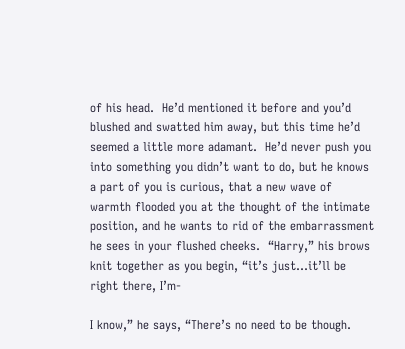of his head.  He’d mentioned it before and you’d blushed and swatted him away, but this time he’d seemed a little more adamant.  He’d never push you into something you didn’t want to do, but he knows a part of you is curious, that a new wave of warmth flooded you at the thought of the intimate position, and he wants to rid of the embarrassment he sees in your flushed cheeks.  “Harry,” his brows knit together as you begin, “it’s just…it’ll be right there, I’m-

I know,” he says, “There’s no need to be though.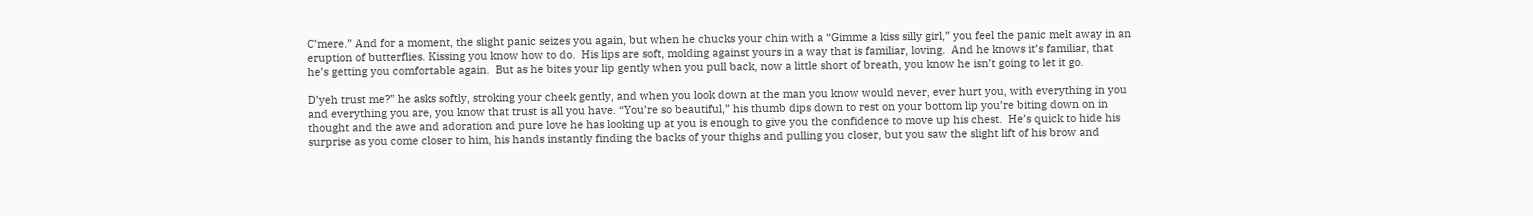C’mere.” And for a moment, the slight panic seizes you again, but when he chucks your chin with a “Gimme a kiss silly girl,” you feel the panic melt away in an eruption of butterflies. Kissing you know how to do.  His lips are soft, molding against yours in a way that is familiar, loving.  And he knows it’s familiar, that he’s getting you comfortable again.  But as he bites your lip gently when you pull back, now a little short of breath, you know he isn’t going to let it go.

D’yeh trust me?” he asks softly, stroking your cheek gently, and when you look down at the man you know would never, ever hurt you, with everything in you and everything you are, you know that trust is all you have. “You’re so beautiful,” his thumb dips down to rest on your bottom lip you’re biting down on in thought and the awe and adoration and pure love he has looking up at you is enough to give you the confidence to move up his chest.  He’s quick to hide his surprise as you come closer to him, his hands instantly finding the backs of your thighs and pulling you closer, but you saw the slight lift of his brow and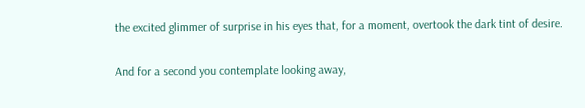the excited glimmer of surprise in his eyes that, for a moment, overtook the dark tint of desire.

And for a second you contemplate looking away,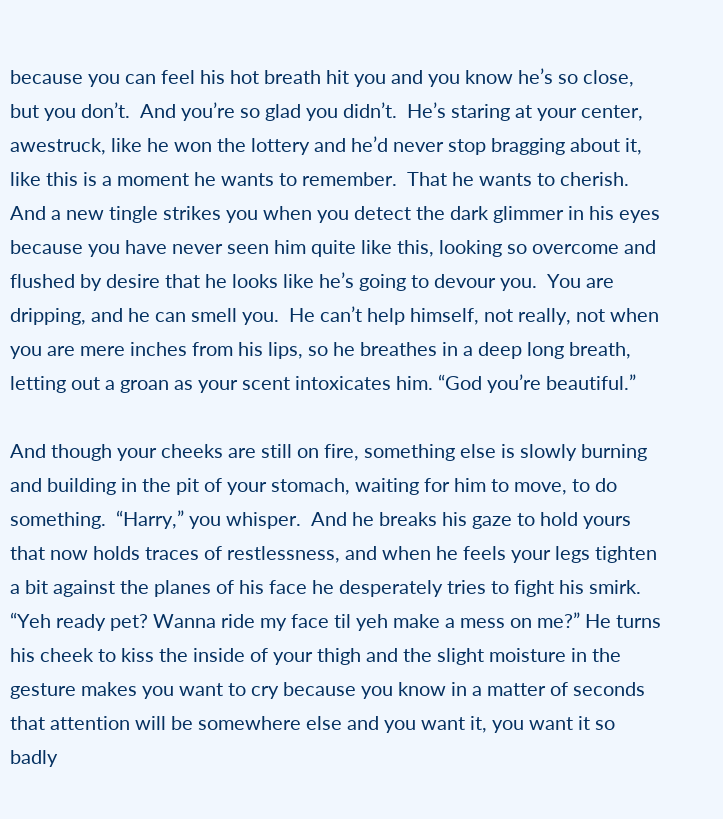because you can feel his hot breath hit you and you know he’s so close, but you don’t.  And you’re so glad you didn’t.  He’s staring at your center, awestruck, like he won the lottery and he’d never stop bragging about it, like this is a moment he wants to remember.  That he wants to cherish.  And a new tingle strikes you when you detect the dark glimmer in his eyes because you have never seen him quite like this, looking so overcome and flushed by desire that he looks like he’s going to devour you.  You are dripping, and he can smell you.  He can’t help himself, not really, not when you are mere inches from his lips, so he breathes in a deep long breath, letting out a groan as your scent intoxicates him. “God you’re beautiful.”

And though your cheeks are still on fire, something else is slowly burning and building in the pit of your stomach, waiting for him to move, to do something.  “Harry,” you whisper.  And he breaks his gaze to hold yours that now holds traces of restlessness, and when he feels your legs tighten a bit against the planes of his face he desperately tries to fight his smirk. “Yeh ready pet? Wanna ride my face til yeh make a mess on me?” He turns his cheek to kiss the inside of your thigh and the slight moisture in the gesture makes you want to cry because you know in a matter of seconds that attention will be somewhere else and you want it, you want it so badly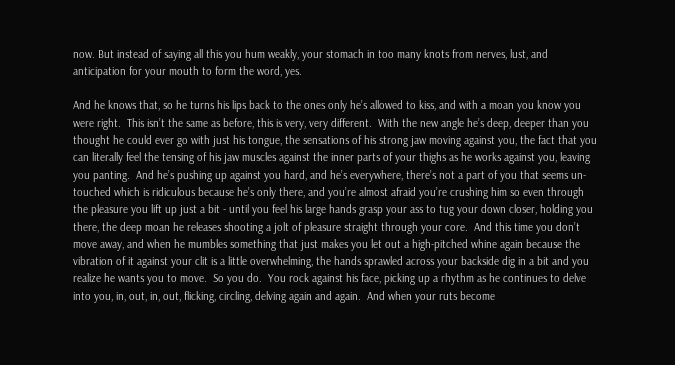now. But instead of saying all this you hum weakly, your stomach in too many knots from nerves, lust, and anticipation for your mouth to form the word, yes.

And he knows that, so he turns his lips back to the ones only he’s allowed to kiss, and with a moan you know you were right.  This isn’t the same as before, this is very, very different.  With the new angle he’s deep, deeper than you thought he could ever go with just his tongue, the sensations of his strong jaw moving against you, the fact that you can literally feel the tensing of his jaw muscles against the inner parts of your thighs as he works against you, leaving you panting.  And he’s pushing up against you hard, and he’s everywhere, there’s not a part of you that seems un-touched which is ridiculous because he’s only there, and you’re almost afraid you’re crushing him so even through the pleasure you lift up just a bit - until you feel his large hands grasp your ass to tug your down closer, holding you there, the deep moan he releases shooting a jolt of pleasure straight through your core.  And this time you don’t move away, and when he mumbles something that just makes you let out a high-pitched whine again because the vibration of it against your clit is a little overwhelming, the hands sprawled across your backside dig in a bit and you realize he wants you to move.  So you do.  You rock against his face, picking up a rhythm as he continues to delve into you, in, out, in, out, flicking, circling, delving again and again.  And when your ruts become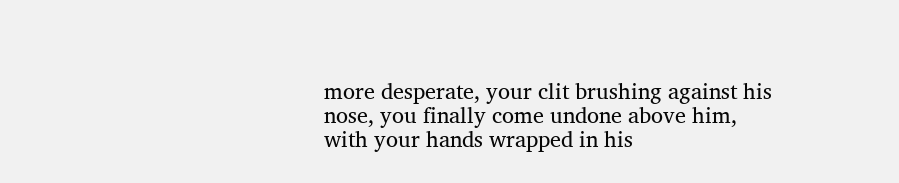more desperate, your clit brushing against his nose, you finally come undone above him, with your hands wrapped in his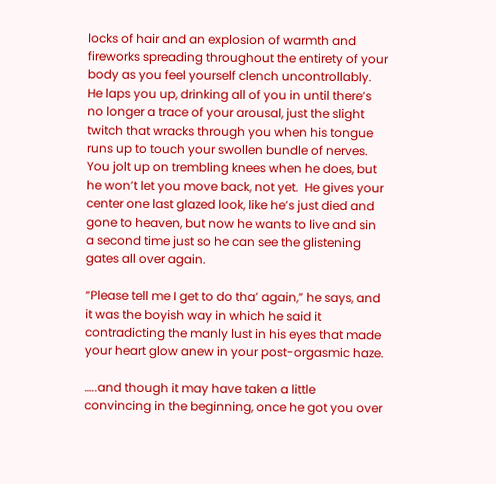locks of hair and an explosion of warmth and fireworks spreading throughout the entirety of your body as you feel yourself clench uncontrollably.  He laps you up, drinking all of you in until there’s no longer a trace of your arousal, just the slight twitch that wracks through you when his tongue runs up to touch your swollen bundle of nerves. You jolt up on trembling knees when he does, but he won’t let you move back, not yet.  He gives your center one last glazed look, like he’s just died and gone to heaven, but now he wants to live and sin a second time just so he can see the glistening gates all over again.

“Please tell me I get to do tha’ again,” he says, and it was the boyish way in which he said it contradicting the manly lust in his eyes that made your heart glow anew in your post-orgasmic haze.

…..and though it may have taken a little convincing in the beginning, once he got you over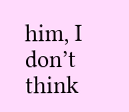him, I don’t think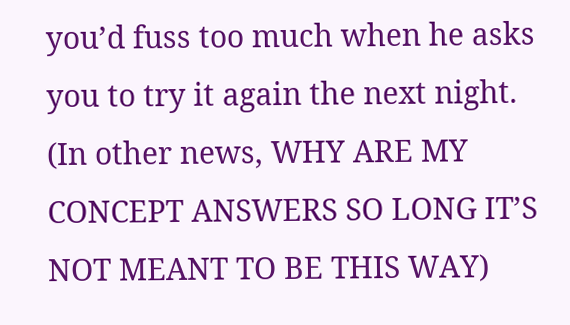you’d fuss too much when he asks you to try it again the next night. (In other news, WHY ARE MY CONCEPT ANSWERS SO LONG IT’S NOT MEANT TO BE THIS WAY)